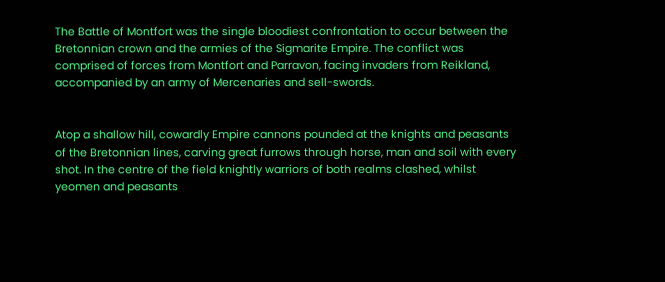The Battle of Montfort was the single bloodiest confrontation to occur between the Bretonnian crown and the armies of the Sigmarite Empire. The conflict was comprised of forces from Montfort and Parravon, facing invaders from Reikland, accompanied by an army of Mercenaries and sell-swords.


Atop a shallow hill, cowardly Empire cannons pounded at the knights and peasants of the Bretonnian lines, carving great furrows through horse, man and soil with every shot. In the centre of the field knightly warriors of both realms clashed, whilst yeomen and peasants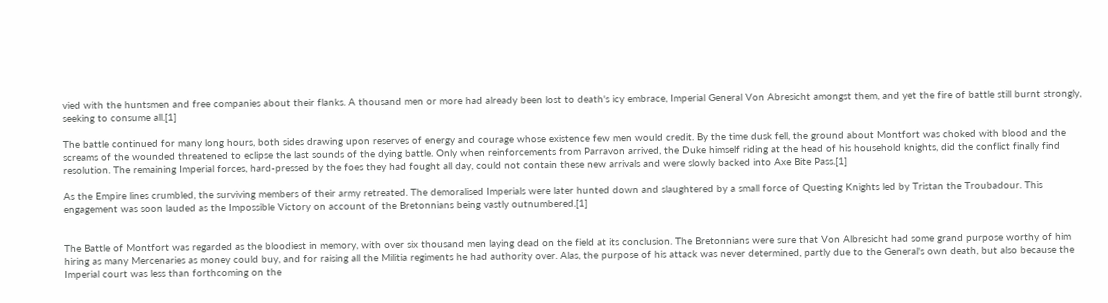vied with the huntsmen and free companies about their flanks. A thousand men or more had already been lost to death's icy embrace, Imperial General Von Abresicht amongst them, and yet the fire of battle still burnt strongly, seeking to consume all.[1]

The battle continued for many long hours, both sides drawing upon reserves of energy and courage whose existence few men would credit. By the time dusk fell, the ground about Montfort was choked with blood and the screams of the wounded threatened to eclipse the last sounds of the dying battle. Only when reinforcements from Parravon arrived, the Duke himself riding at the head of his household knights, did the conflict finally find resolution. The remaining Imperial forces, hard-pressed by the foes they had fought all day, could not contain these new arrivals and were slowly backed into Axe Bite Pass.[1]

As the Empire lines crumbled, the surviving members of their army retreated. The demoralised Imperials were later hunted down and slaughtered by a small force of Questing Knights led by Tristan the Troubadour. This engagement was soon lauded as the Impossible Victory on account of the Bretonnians being vastly outnumbered.[1]


The Battle of Montfort was regarded as the bloodiest in memory, with over six thousand men laying dead on the field at its conclusion. The Bretonnians were sure that Von Albresicht had some grand purpose worthy of him hiring as many Mercenaries as money could buy, and for raising all the Militia regiments he had authority over. Alas, the purpose of his attack was never determined, partly due to the General's own death, but also because the Imperial court was less than forthcoming on the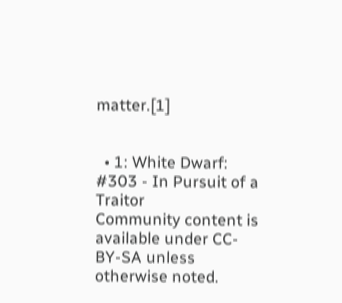matter.[1]


  • 1: White Dwarf: #303 - In Pursuit of a Traitor
Community content is available under CC-BY-SA unless otherwise noted.